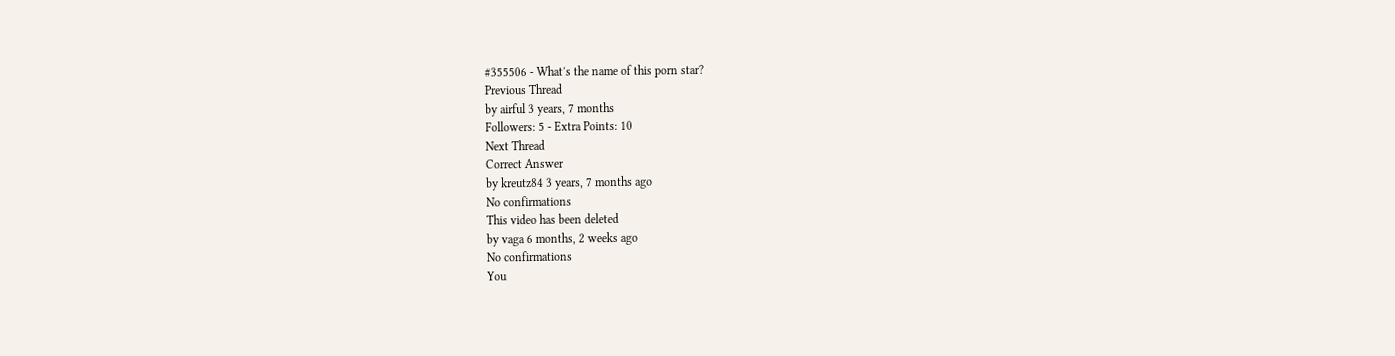#355506 - What′s the name of this porn star?
Previous Thread
by airful 3 years, 7 months
Followers: 5 - Extra Points: 10
Next Thread
Correct Answer
by kreutz84 3 years, 7 months ago
No confirmations
This video has been deleted
by vaga 6 months, 2 weeks ago
No confirmations
You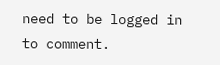need to be logged in to comment.